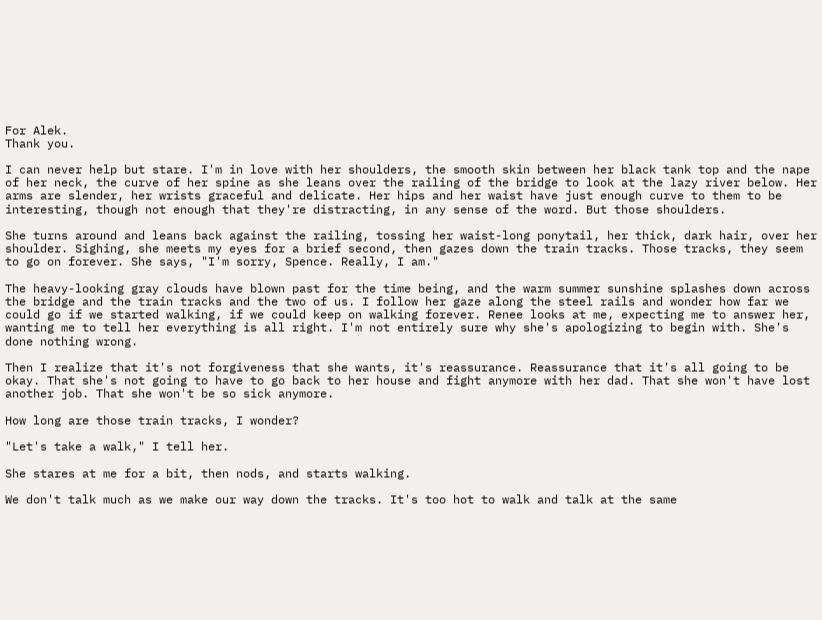For Alek.
Thank you.

I can never help but stare. I'm in love with her shoulders, the smooth skin between her black tank top and the nape of her neck, the curve of her spine as she leans over the railing of the bridge to look at the lazy river below. Her arms are slender, her wrists graceful and delicate. Her hips and her waist have just enough curve to them to be interesting, though not enough that they're distracting, in any sense of the word. But those shoulders.

She turns around and leans back against the railing, tossing her waist-long ponytail, her thick, dark hair, over her shoulder. Sighing, she meets my eyes for a brief second, then gazes down the train tracks. Those tracks, they seem to go on forever. She says, "I'm sorry, Spence. Really, I am."

The heavy-looking gray clouds have blown past for the time being, and the warm summer sunshine splashes down across the bridge and the train tracks and the two of us. I follow her gaze along the steel rails and wonder how far we could go if we started walking, if we could keep on walking forever. Renee looks at me, expecting me to answer her, wanting me to tell her everything is all right. I'm not entirely sure why she's apologizing to begin with. She's done nothing wrong.

Then I realize that it's not forgiveness that she wants, it's reassurance. Reassurance that it's all going to be okay. That she's not going to have to go back to her house and fight anymore with her dad. That she won't have lost another job. That she won't be so sick anymore.

How long are those train tracks, I wonder?

"Let's take a walk," I tell her.

She stares at me for a bit, then nods, and starts walking.

We don't talk much as we make our way down the tracks. It's too hot to walk and talk at the same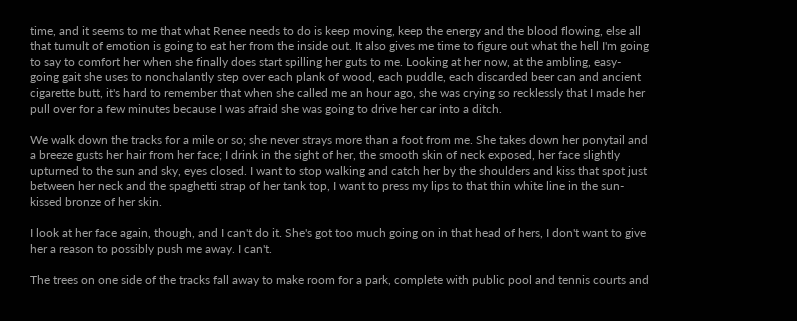time, and it seems to me that what Renee needs to do is keep moving, keep the energy and the blood flowing, else all that tumult of emotion is going to eat her from the inside out. It also gives me time to figure out what the hell I'm going to say to comfort her when she finally does start spilling her guts to me. Looking at her now, at the ambling, easy-going gait she uses to nonchalantly step over each plank of wood, each puddle, each discarded beer can and ancient cigarette butt, it's hard to remember that when she called me an hour ago, she was crying so recklessly that I made her pull over for a few minutes because I was afraid she was going to drive her car into a ditch.

We walk down the tracks for a mile or so; she never strays more than a foot from me. She takes down her ponytail and a breeze gusts her hair from her face; I drink in the sight of her, the smooth skin of neck exposed, her face slightly upturned to the sun and sky, eyes closed. I want to stop walking and catch her by the shoulders and kiss that spot just between her neck and the spaghetti strap of her tank top, I want to press my lips to that thin white line in the sun-kissed bronze of her skin.

I look at her face again, though, and I can't do it. She's got too much going on in that head of hers, I don't want to give her a reason to possibly push me away. I can't.

The trees on one side of the tracks fall away to make room for a park, complete with public pool and tennis courts and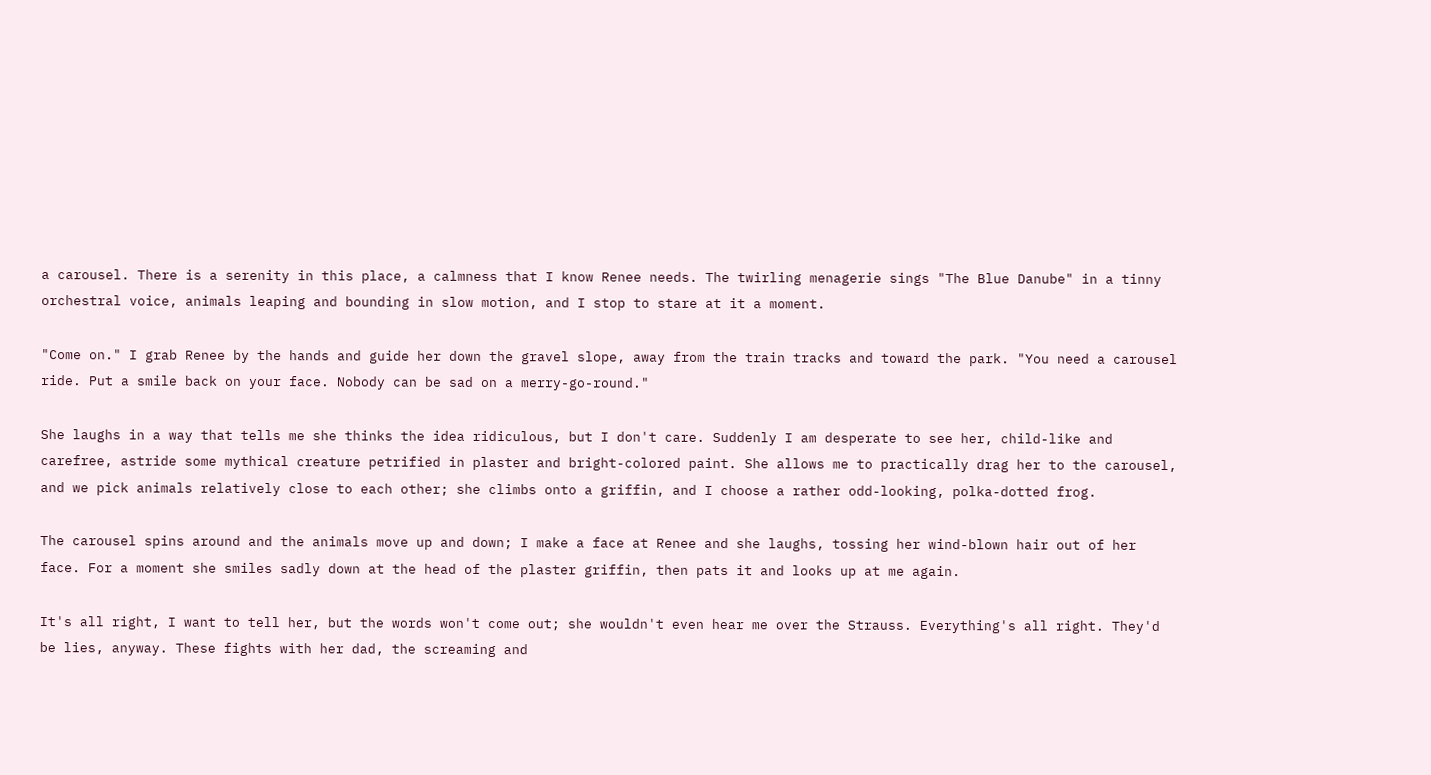a carousel. There is a serenity in this place, a calmness that I know Renee needs. The twirling menagerie sings "The Blue Danube" in a tinny orchestral voice, animals leaping and bounding in slow motion, and I stop to stare at it a moment.

"Come on." I grab Renee by the hands and guide her down the gravel slope, away from the train tracks and toward the park. "You need a carousel ride. Put a smile back on your face. Nobody can be sad on a merry-go-round."

She laughs in a way that tells me she thinks the idea ridiculous, but I don't care. Suddenly I am desperate to see her, child-like and carefree, astride some mythical creature petrified in plaster and bright-colored paint. She allows me to practically drag her to the carousel, and we pick animals relatively close to each other; she climbs onto a griffin, and I choose a rather odd-looking, polka-dotted frog.

The carousel spins around and the animals move up and down; I make a face at Renee and she laughs, tossing her wind-blown hair out of her face. For a moment she smiles sadly down at the head of the plaster griffin, then pats it and looks up at me again.

It's all right, I want to tell her, but the words won't come out; she wouldn't even hear me over the Strauss. Everything's all right. They'd be lies, anyway. These fights with her dad, the screaming and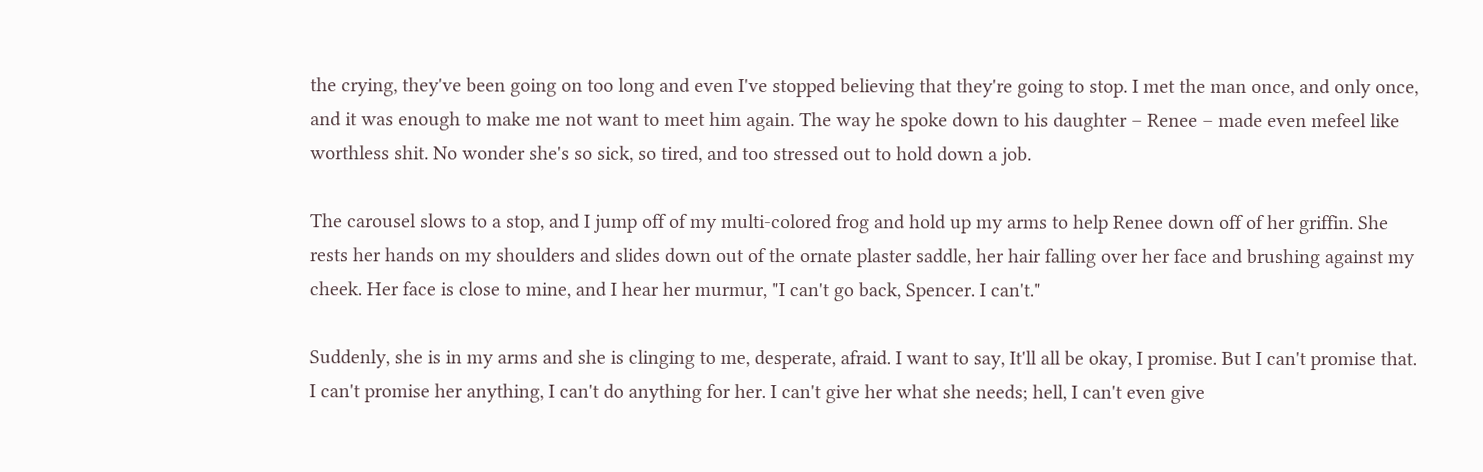the crying, they've been going on too long and even I've stopped believing that they're going to stop. I met the man once, and only once, and it was enough to make me not want to meet him again. The way he spoke down to his daughter – Renee – made even mefeel like worthless shit. No wonder she's so sick, so tired, and too stressed out to hold down a job.

The carousel slows to a stop, and I jump off of my multi-colored frog and hold up my arms to help Renee down off of her griffin. She rests her hands on my shoulders and slides down out of the ornate plaster saddle, her hair falling over her face and brushing against my cheek. Her face is close to mine, and I hear her murmur, "I can't go back, Spencer. I can't."

Suddenly, she is in my arms and she is clinging to me, desperate, afraid. I want to say, It'll all be okay, I promise. But I can't promise that. I can't promise her anything, I can't do anything for her. I can't give her what she needs; hell, I can't even give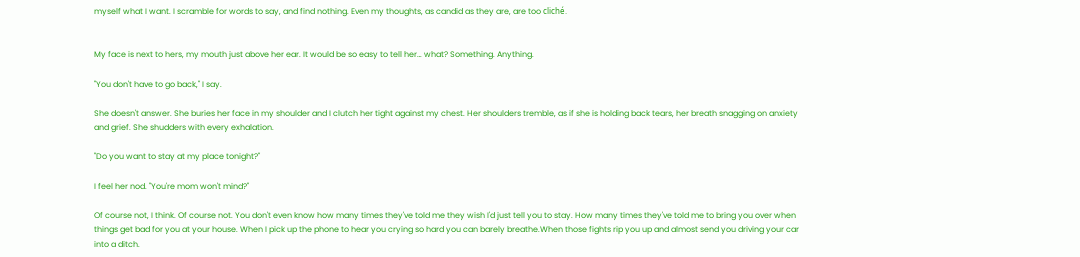myself what I want. I scramble for words to say, and find nothing. Even my thoughts, as candid as they are, are too cliché.


My face is next to hers, my mouth just above her ear. It would be so easy to tell her… what? Something. Anything.

"You don't have to go back," I say.

She doesn't answer. She buries her face in my shoulder and I clutch her tight against my chest. Her shoulders tremble, as if she is holding back tears, her breath snagging on anxiety and grief. She shudders with every exhalation.

"Do you want to stay at my place tonight?"

I feel her nod. "You're mom won't mind?"

Of course not, I think. Of course not. You don't even know how many times they've told me they wish I'd just tell you to stay. How many times they've told me to bring you over when things get bad for you at your house. When I pick up the phone to hear you crying so hard you can barely breathe.When those fights rip you up and almost send you driving your car into a ditch.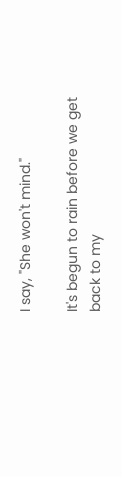I say, "She won't mind."

It's begun to rain before we get back to my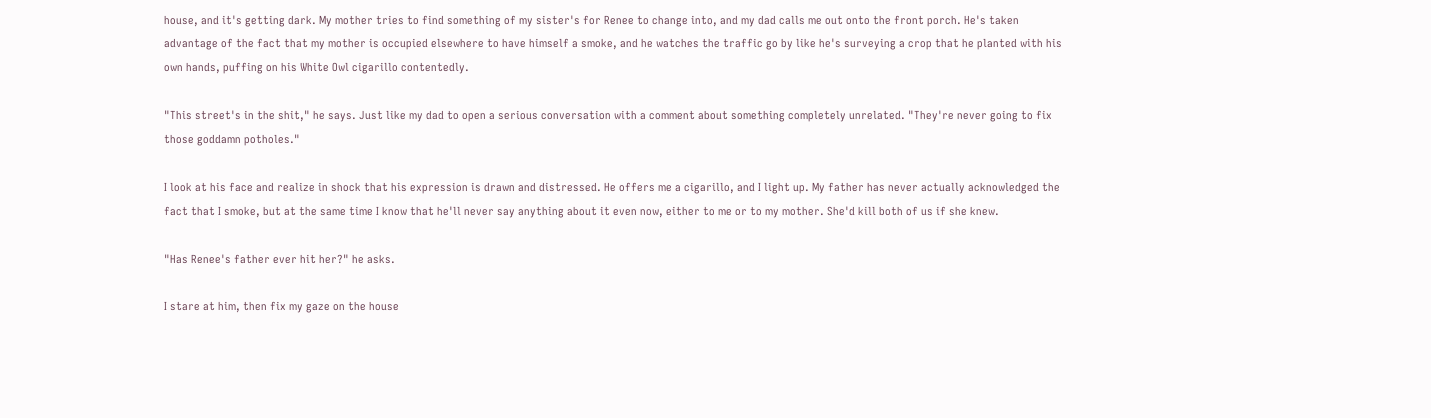house, and it's getting dark. My mother tries to find something of my sister's for Renee to change into, and my dad calls me out onto the front porch. He's taken advantage of the fact that my mother is occupied elsewhere to have himself a smoke, and he watches the traffic go by like he's surveying a crop that he planted with his own hands, puffing on his White Owl cigarillo contentedly.

"This street's in the shit," he says. Just like my dad to open a serious conversation with a comment about something completely unrelated. "They're never going to fix those goddamn potholes."

I look at his face and realize in shock that his expression is drawn and distressed. He offers me a cigarillo, and I light up. My father has never actually acknowledged the fact that I smoke, but at the same time I know that he'll never say anything about it even now, either to me or to my mother. She'd kill both of us if she knew.

"Has Renee's father ever hit her?" he asks.

I stare at him, then fix my gaze on the house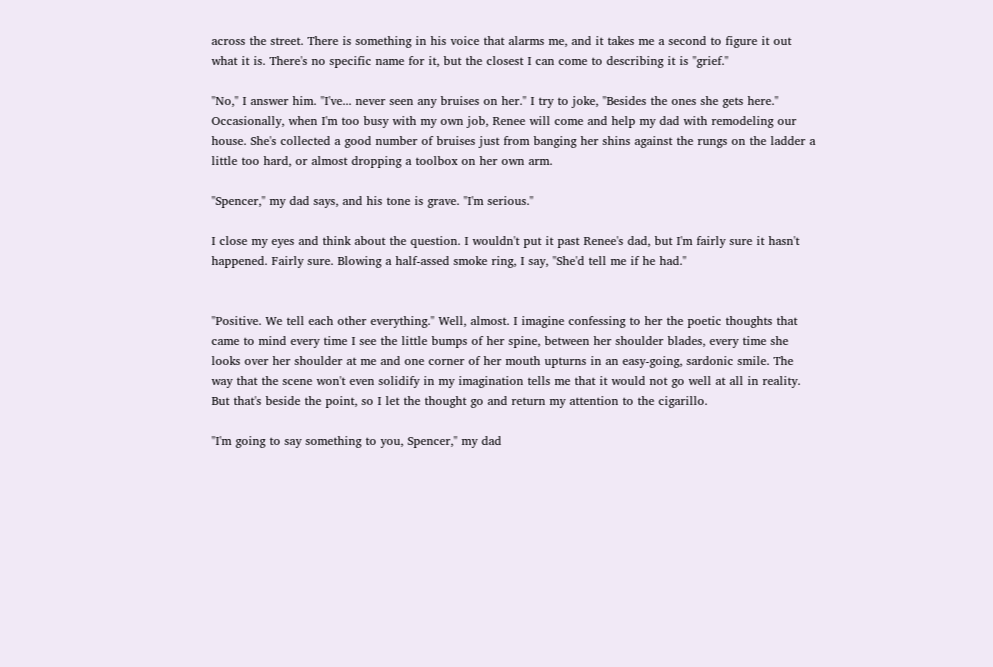across the street. There is something in his voice that alarms me, and it takes me a second to figure it out what it is. There's no specific name for it, but the closest I can come to describing it is "grief."

"No," I answer him. "I've... never seen any bruises on her." I try to joke, "Besides the ones she gets here." Occasionally, when I'm too busy with my own job, Renee will come and help my dad with remodeling our house. She's collected a good number of bruises just from banging her shins against the rungs on the ladder a little too hard, or almost dropping a toolbox on her own arm.

"Spencer," my dad says, and his tone is grave. "I'm serious."

I close my eyes and think about the question. I wouldn't put it past Renee's dad, but I'm fairly sure it hasn't happened. Fairly sure. Blowing a half-assed smoke ring, I say, "She'd tell me if he had."


"Positive. We tell each other everything." Well, almost. I imagine confessing to her the poetic thoughts that came to mind every time I see the little bumps of her spine, between her shoulder blades, every time she looks over her shoulder at me and one corner of her mouth upturns in an easy-going, sardonic smile. The way that the scene won't even solidify in my imagination tells me that it would not go well at all in reality. But that's beside the point, so I let the thought go and return my attention to the cigarillo.

"I'm going to say something to you, Spencer," my dad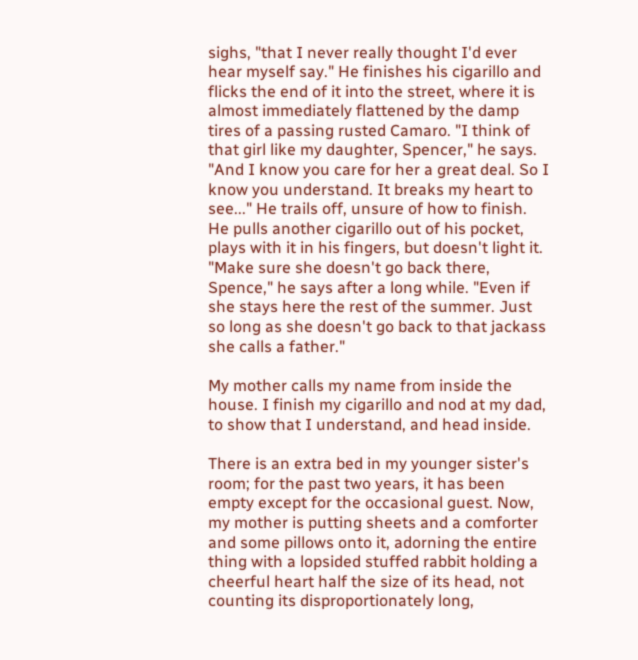sighs, "that I never really thought I'd ever hear myself say." He finishes his cigarillo and flicks the end of it into the street, where it is almost immediately flattened by the damp tires of a passing rusted Camaro. "I think of that girl like my daughter, Spencer," he says. "And I know you care for her a great deal. So I know you understand. It breaks my heart to see..." He trails off, unsure of how to finish. He pulls another cigarillo out of his pocket, plays with it in his fingers, but doesn't light it. "Make sure she doesn't go back there, Spence," he says after a long while. "Even if she stays here the rest of the summer. Just so long as she doesn't go back to that jackass she calls a father."

My mother calls my name from inside the house. I finish my cigarillo and nod at my dad, to show that I understand, and head inside.

There is an extra bed in my younger sister's room; for the past two years, it has been empty except for the occasional guest. Now, my mother is putting sheets and a comforter and some pillows onto it, adorning the entire thing with a lopsided stuffed rabbit holding a cheerful heart half the size of its head, not counting its disproportionately long,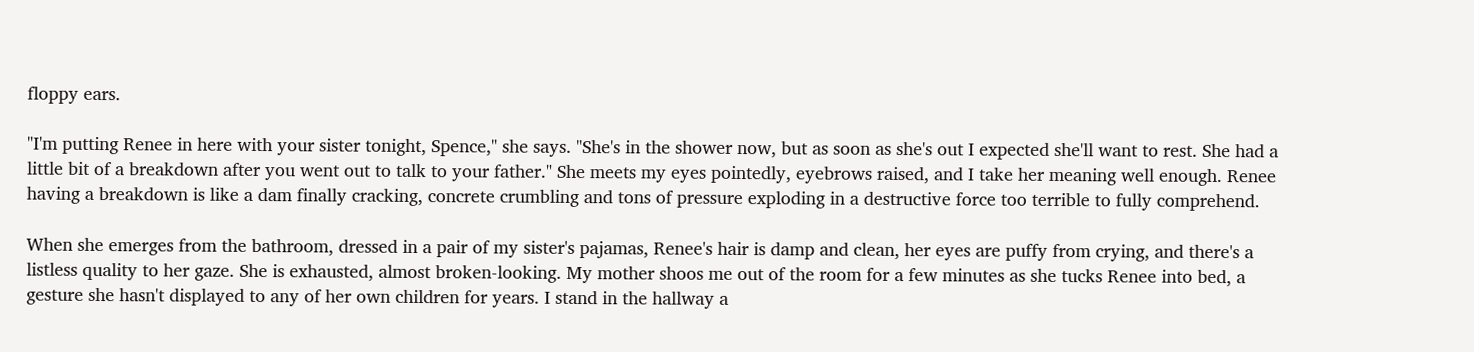floppy ears.

"I'm putting Renee in here with your sister tonight, Spence," she says. "She's in the shower now, but as soon as she's out I expected she'll want to rest. She had a little bit of a breakdown after you went out to talk to your father." She meets my eyes pointedly, eyebrows raised, and I take her meaning well enough. Renee having a breakdown is like a dam finally cracking, concrete crumbling and tons of pressure exploding in a destructive force too terrible to fully comprehend.

When she emerges from the bathroom, dressed in a pair of my sister's pajamas, Renee's hair is damp and clean, her eyes are puffy from crying, and there's a listless quality to her gaze. She is exhausted, almost broken-looking. My mother shoos me out of the room for a few minutes as she tucks Renee into bed, a gesture she hasn't displayed to any of her own children for years. I stand in the hallway a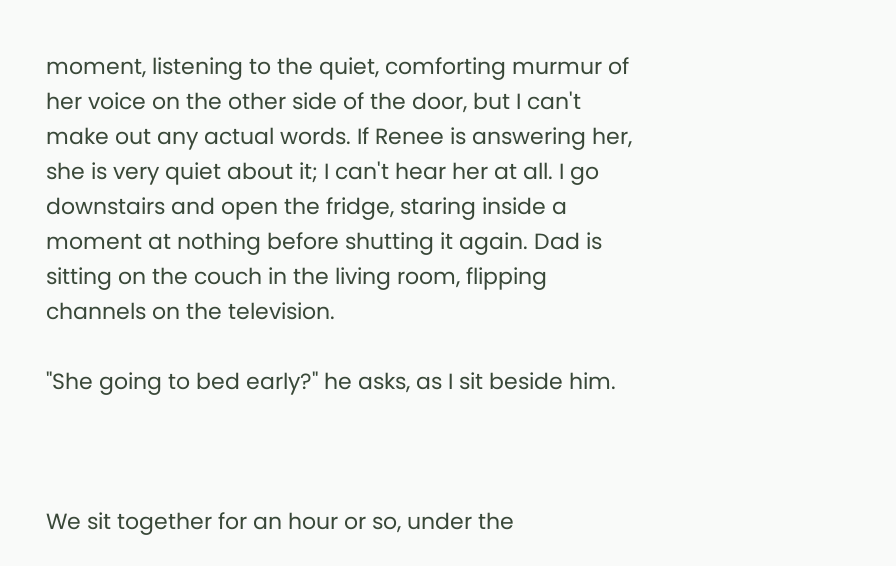moment, listening to the quiet, comforting murmur of her voice on the other side of the door, but I can't make out any actual words. If Renee is answering her, she is very quiet about it; I can't hear her at all. I go downstairs and open the fridge, staring inside a moment at nothing before shutting it again. Dad is sitting on the couch in the living room, flipping channels on the television.

"She going to bed early?" he asks, as I sit beside him.



We sit together for an hour or so, under the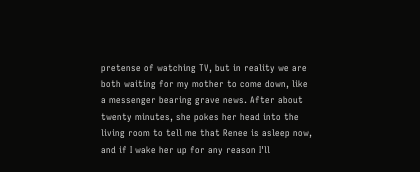pretense of watching TV, but in reality we are both waiting for my mother to come down, like a messenger bearing grave news. After about twenty minutes, she pokes her head into the living room to tell me that Renee is asleep now, and if I wake her up for any reason I'll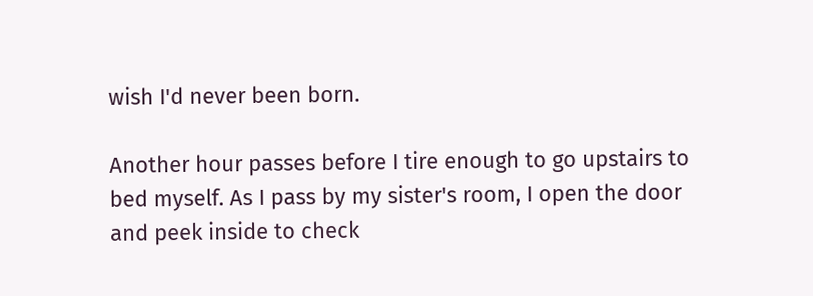wish I'd never been born.

Another hour passes before I tire enough to go upstairs to bed myself. As I pass by my sister's room, I open the door and peek inside to check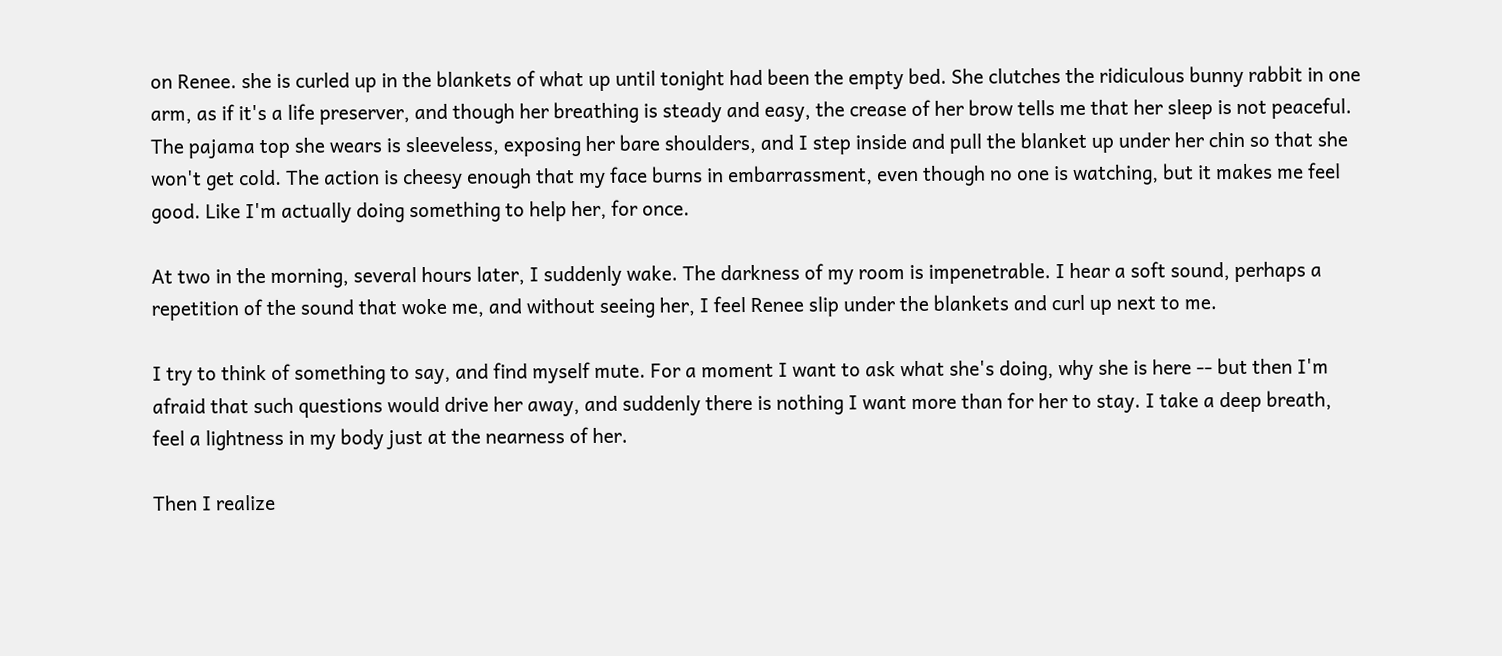on Renee. she is curled up in the blankets of what up until tonight had been the empty bed. She clutches the ridiculous bunny rabbit in one arm, as if it's a life preserver, and though her breathing is steady and easy, the crease of her brow tells me that her sleep is not peaceful. The pajama top she wears is sleeveless, exposing her bare shoulders, and I step inside and pull the blanket up under her chin so that she won't get cold. The action is cheesy enough that my face burns in embarrassment, even though no one is watching, but it makes me feel good. Like I'm actually doing something to help her, for once.

At two in the morning, several hours later, I suddenly wake. The darkness of my room is impenetrable. I hear a soft sound, perhaps a repetition of the sound that woke me, and without seeing her, I feel Renee slip under the blankets and curl up next to me.

I try to think of something to say, and find myself mute. For a moment I want to ask what she's doing, why she is here -- but then I'm afraid that such questions would drive her away, and suddenly there is nothing I want more than for her to stay. I take a deep breath, feel a lightness in my body just at the nearness of her.

Then I realize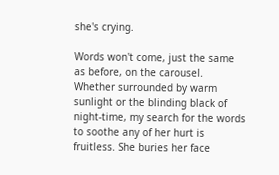she's crying.

Words won't come, just the same as before, on the carousel. Whether surrounded by warm sunlight or the blinding black of night-time, my search for the words to soothe any of her hurt is fruitless. She buries her face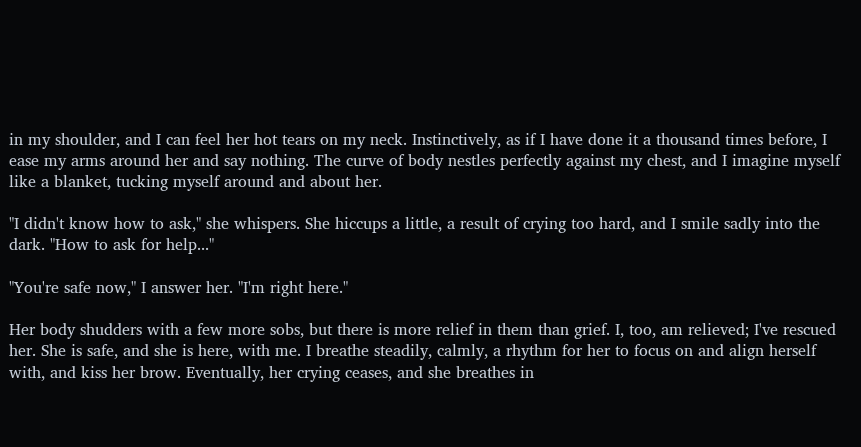in my shoulder, and I can feel her hot tears on my neck. Instinctively, as if I have done it a thousand times before, I ease my arms around her and say nothing. The curve of body nestles perfectly against my chest, and I imagine myself like a blanket, tucking myself around and about her.

"I didn't know how to ask," she whispers. She hiccups a little, a result of crying too hard, and I smile sadly into the dark. "How to ask for help..."

"You're safe now," I answer her. "I'm right here."

Her body shudders with a few more sobs, but there is more relief in them than grief. I, too, am relieved; I've rescued her. She is safe, and she is here, with me. I breathe steadily, calmly, a rhythm for her to focus on and align herself with, and kiss her brow. Eventually, her crying ceases, and she breathes in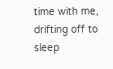time with me, drifting off to sleep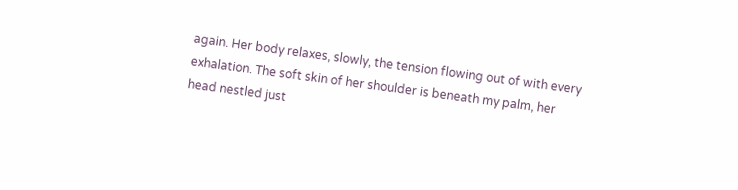again. Her body relaxes, slowly, the tension flowing out of with every exhalation. The soft skin of her shoulder is beneath my palm, her head nestled just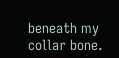beneath my collar bone.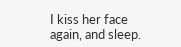I kiss her face again, and sleep.